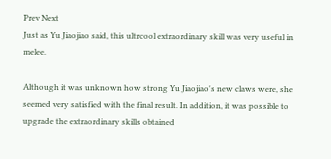Prev Next
Just as Yu Jiaojiao said, this ultrcool extraordinary skill was very useful in melee.

Although it was unknown how strong Yu Jiaojiao's new claws were, she seemed very satisfied with the final result. In addition, it was possible to upgrade the extraordinary skills obtained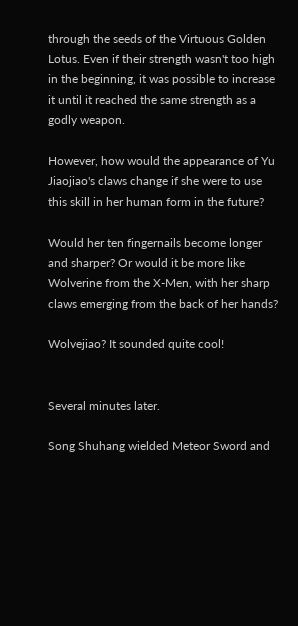through the seeds of the Virtuous Golden Lotus. Even if their strength wasn't too high in the beginning, it was possible to increase it until it reached the same strength as a godly weapon.

However, how would the appearance of Yu Jiaojiao's claws change if she were to use this skill in her human form in the future?

Would her ten fingernails become longer and sharper? Or would it be more like Wolverine from the X-Men, with her sharp claws emerging from the back of her hands?

Wolvejiao? It sounded quite cool!


Several minutes later.

Song Shuhang wielded Meteor Sword and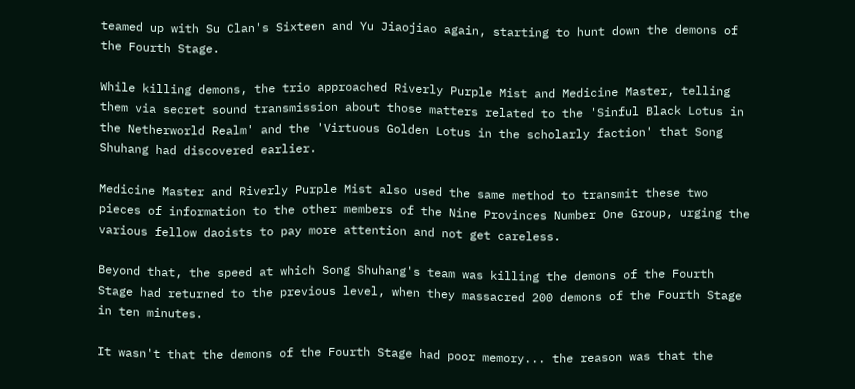teamed up with Su Clan's Sixteen and Yu Jiaojiao again, starting to hunt down the demons of the Fourth Stage.

While killing demons, the trio approached Riverly Purple Mist and Medicine Master, telling them via secret sound transmission about those matters related to the 'Sinful Black Lotus in the Netherworld Realm' and the 'Virtuous Golden Lotus in the scholarly faction' that Song Shuhang had discovered earlier.

Medicine Master and Riverly Purple Mist also used the same method to transmit these two pieces of information to the other members of the Nine Provinces Number One Group, urging the various fellow daoists to pay more attention and not get careless.

Beyond that, the speed at which Song Shuhang's team was killing the demons of the Fourth Stage had returned to the previous level, when they massacred 200 demons of the Fourth Stage in ten minutes.

It wasn't that the demons of the Fourth Stage had poor memory... the reason was that the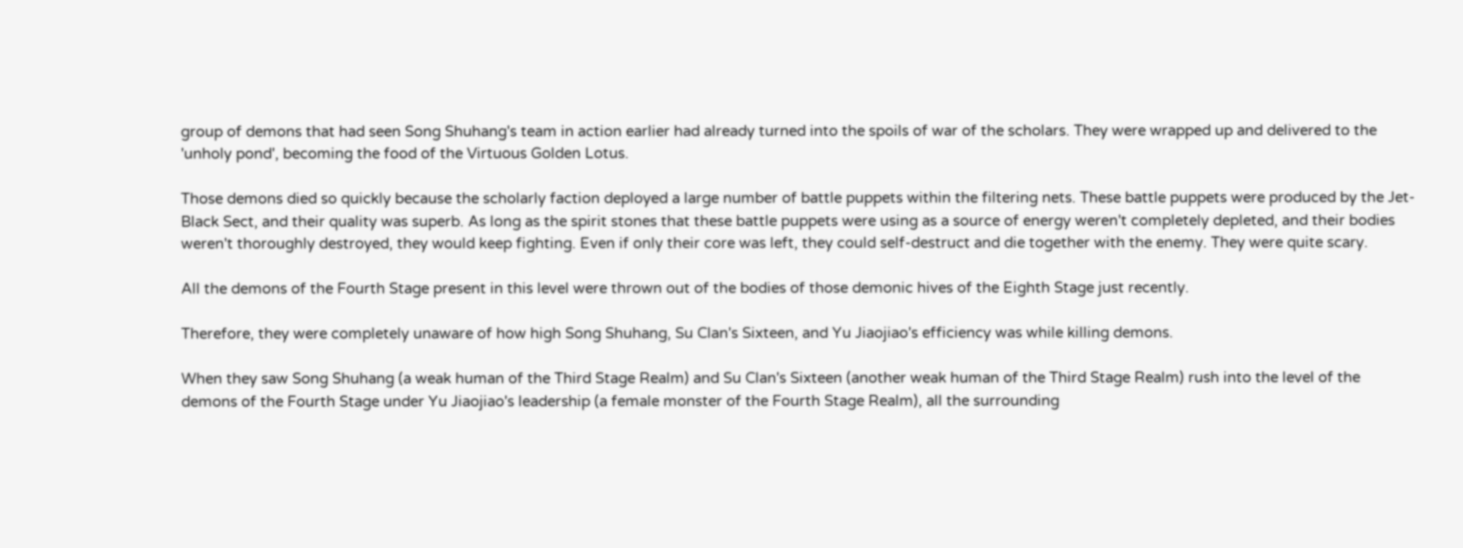group of demons that had seen Song Shuhang's team in action earlier had already turned into the spoils of war of the scholars. They were wrapped up and delivered to the 'unholy pond', becoming the food of the Virtuous Golden Lotus.

Those demons died so quickly because the scholarly faction deployed a large number of battle puppets within the filtering nets. These battle puppets were produced by the Jet-Black Sect, and their quality was superb. As long as the spirit stones that these battle puppets were using as a source of energy weren't completely depleted, and their bodies weren't thoroughly destroyed, they would keep fighting. Even if only their core was left, they could self-destruct and die together with the enemy. They were quite scary.

All the demons of the Fourth Stage present in this level were thrown out of the bodies of those demonic hives of the Eighth Stage just recently.

Therefore, they were completely unaware of how high Song Shuhang, Su Clan's Sixteen, and Yu Jiaojiao's efficiency was while killing demons.

When they saw Song Shuhang (a weak human of the Third Stage Realm) and Su Clan's Sixteen (another weak human of the Third Stage Realm) rush into the level of the demons of the Fourth Stage under Yu Jiaojiao's leadership (a female monster of the Fourth Stage Realm), all the surrounding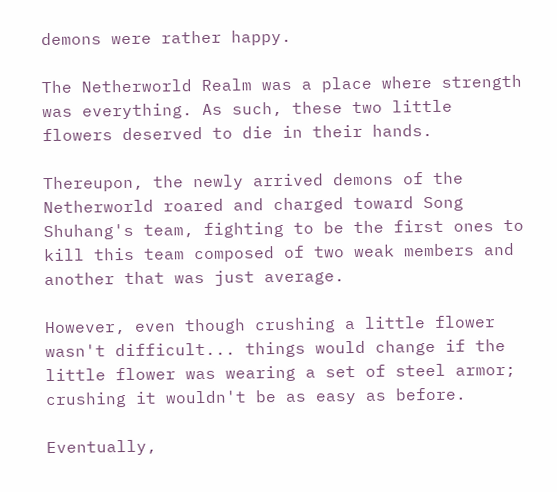demons were rather happy.

The Netherworld Realm was a place where strength was everything. As such, these two little flowers deserved to die in their hands.

Thereupon, the newly arrived demons of the Netherworld roared and charged toward Song Shuhang's team, fighting to be the first ones to kill this team composed of two weak members and another that was just average.

However, even though crushing a little flower wasn't difficult... things would change if the little flower was wearing a set of steel armor; crushing it wouldn't be as easy as before.

Eventually,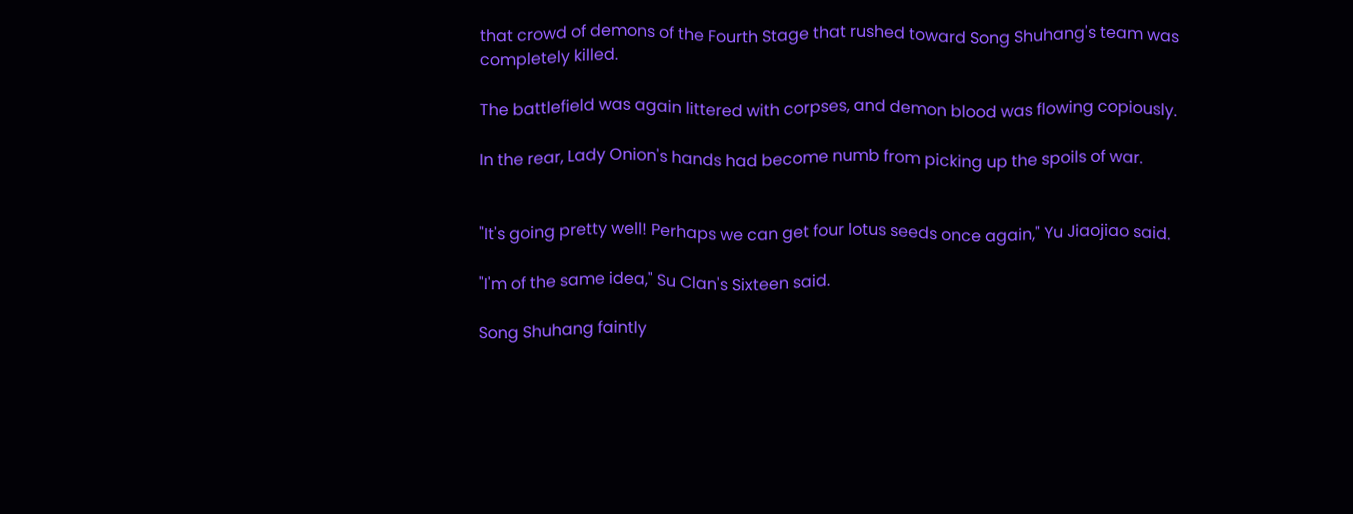that crowd of demons of the Fourth Stage that rushed toward Song Shuhang's team was completely killed.

The battlefield was again littered with corpses, and demon blood was flowing copiously.

In the rear, Lady Onion's hands had become numb from picking up the spoils of war.


"It's going pretty well! Perhaps we can get four lotus seeds once again," Yu Jiaojiao said.

"I'm of the same idea," Su Clan's Sixteen said.

Song Shuhang faintly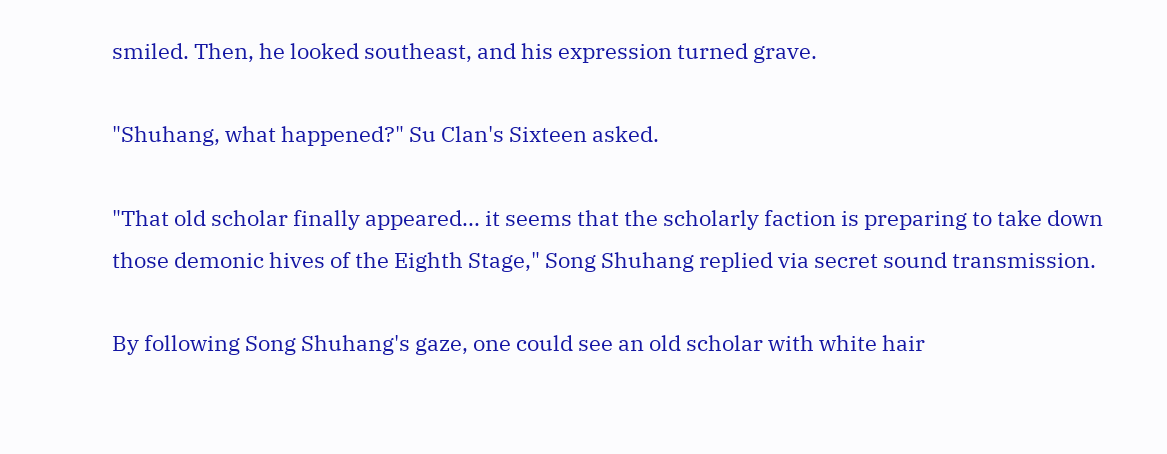smiled. Then, he looked southeast, and his expression turned grave.

"Shuhang, what happened?" Su Clan's Sixteen asked.

"That old scholar finally appeared... it seems that the scholarly faction is preparing to take down those demonic hives of the Eighth Stage," Song Shuhang replied via secret sound transmission.

By following Song Shuhang's gaze, one could see an old scholar with white hair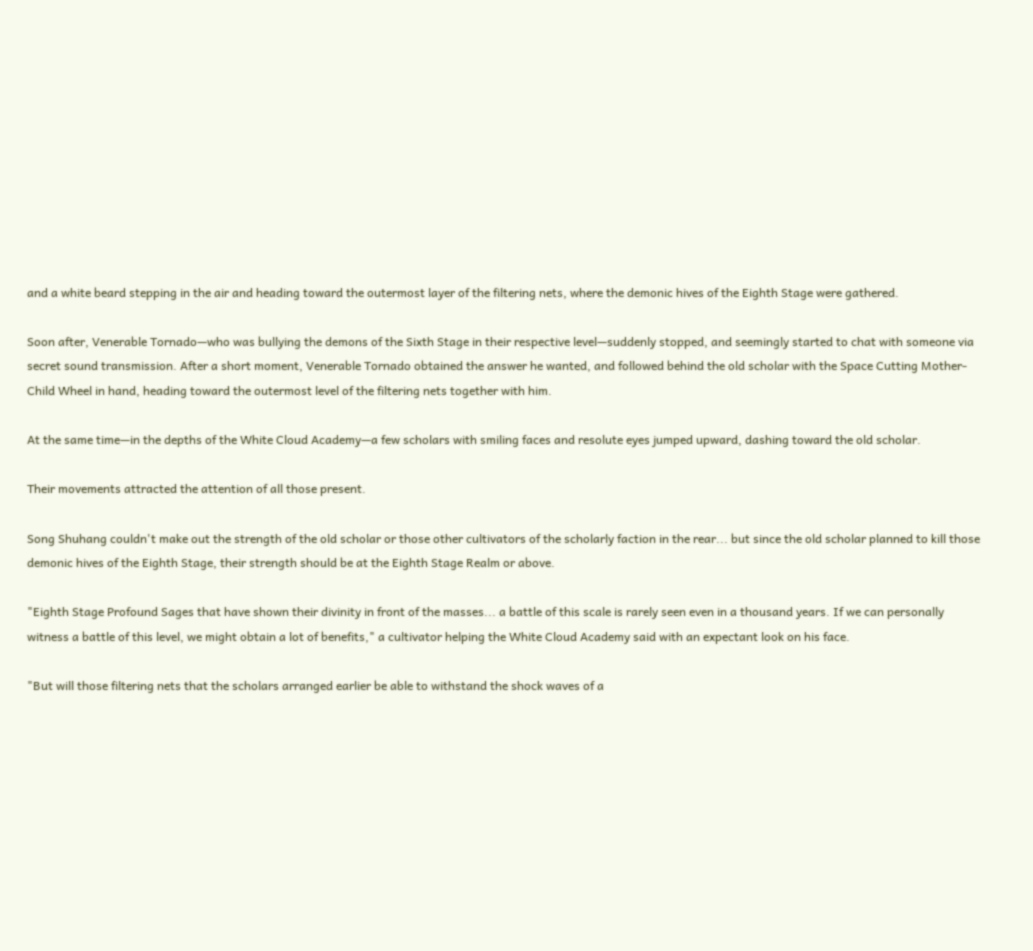and a white beard stepping in the air and heading toward the outermost layer of the filtering nets, where the demonic hives of the Eighth Stage were gathered.

Soon after, Venerable Tornado—who was bullying the demons of the Sixth Stage in their respective level—suddenly stopped, and seemingly started to chat with someone via secret sound transmission. After a short moment, Venerable Tornado obtained the answer he wanted, and followed behind the old scholar with the Space Cutting Mother-Child Wheel in hand, heading toward the outermost level of the filtering nets together with him.

At the same time—in the depths of the White Cloud Academy—a few scholars with smiling faces and resolute eyes jumped upward, dashing toward the old scholar.

Their movements attracted the attention of all those present.

Song Shuhang couldn't make out the strength of the old scholar or those other cultivators of the scholarly faction in the rear... but since the old scholar planned to kill those demonic hives of the Eighth Stage, their strength should be at the Eighth Stage Realm or above.

"Eighth Stage Profound Sages that have shown their divinity in front of the masses... a battle of this scale is rarely seen even in a thousand years. If we can personally witness a battle of this level, we might obtain a lot of benefits," a cultivator helping the White Cloud Academy said with an expectant look on his face.

"But will those filtering nets that the scholars arranged earlier be able to withstand the shock waves of a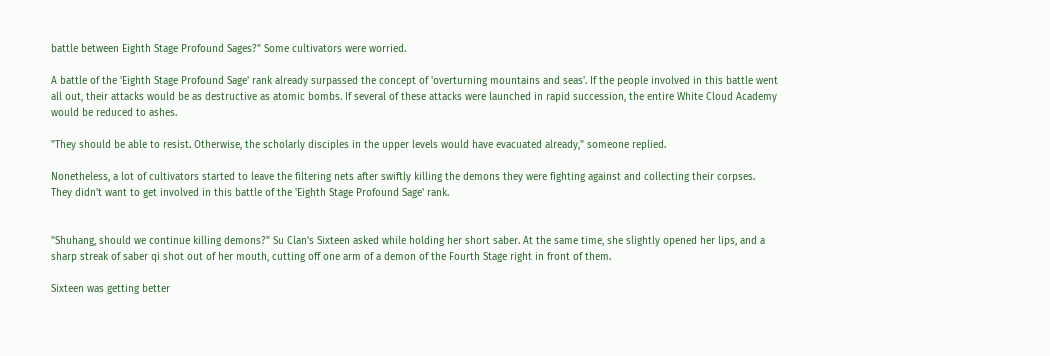battle between Eighth Stage Profound Sages?" Some cultivators were worried.

A battle of the 'Eighth Stage Profound Sage' rank already surpassed the concept of 'overturning mountains and seas'. If the people involved in this battle went all out, their attacks would be as destructive as atomic bombs. If several of these attacks were launched in rapid succession, the entire White Cloud Academy would be reduced to ashes.

"They should be able to resist. Otherwise, the scholarly disciples in the upper levels would have evacuated already," someone replied.

Nonetheless, a lot of cultivators started to leave the filtering nets after swiftly killing the demons they were fighting against and collecting their corpses. They didn't want to get involved in this battle of the 'Eighth Stage Profound Sage' rank.


"Shuhang, should we continue killing demons?" Su Clan's Sixteen asked while holding her short saber. At the same time, she slightly opened her lips, and a sharp streak of saber qi shot out of her mouth, cutting off one arm of a demon of the Fourth Stage right in front of them.

Sixteen was getting better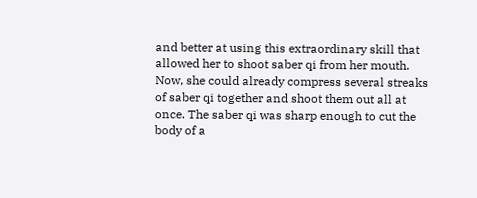and better at using this extraordinary skill that allowed her to shoot saber qi from her mouth. Now, she could already compress several streaks of saber qi together and shoot them out all at once. The saber qi was sharp enough to cut the body of a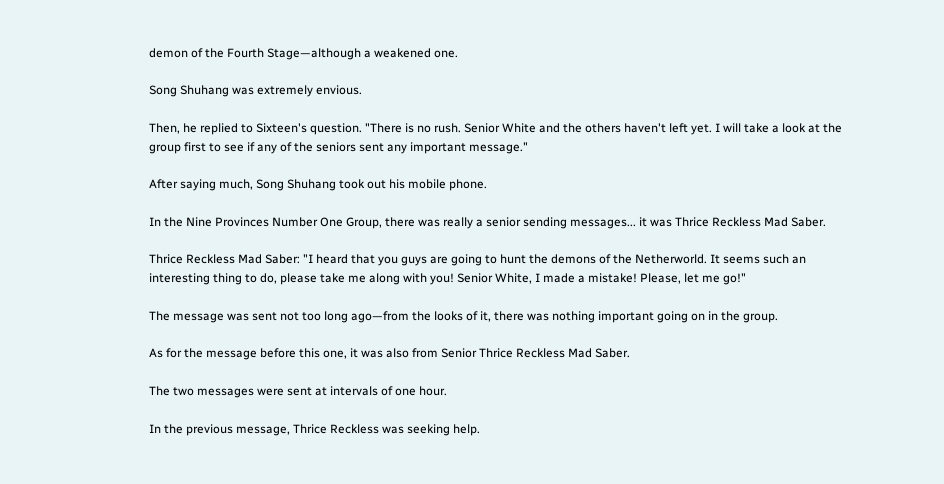demon of the Fourth Stage—although a weakened one.

Song Shuhang was extremely envious.

Then, he replied to Sixteen's question. "There is no rush. Senior White and the others haven't left yet. I will take a look at the group first to see if any of the seniors sent any important message."

After saying much, Song Shuhang took out his mobile phone.

In the Nine Provinces Number One Group, there was really a senior sending messages... it was Thrice Reckless Mad Saber.

Thrice Reckless Mad Saber: "I heard that you guys are going to hunt the demons of the Netherworld. It seems such an interesting thing to do, please take me along with you! Senior White, I made a mistake! Please, let me go!"

The message was sent not too long ago—from the looks of it, there was nothing important going on in the group.

As for the message before this one, it was also from Senior Thrice Reckless Mad Saber.

The two messages were sent at intervals of one hour.

In the previous message, Thrice Reckless was seeking help.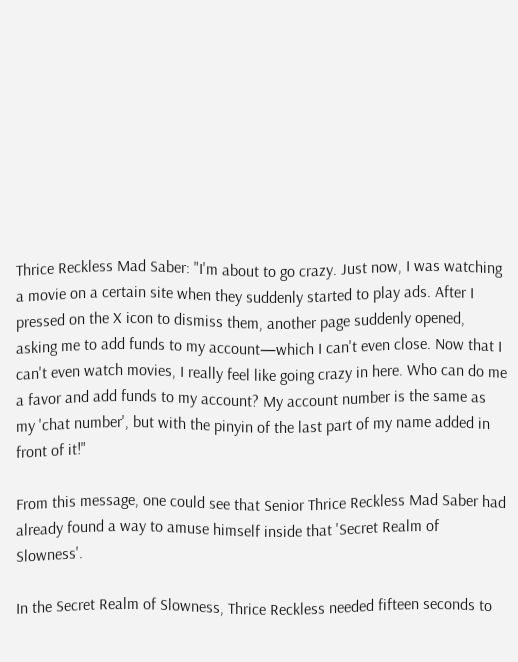Thrice Reckless Mad Saber: "I'm about to go crazy. Just now, I was watching a movie on a certain site when they suddenly started to play ads. After I pressed on the X icon to dismiss them, another page suddenly opened, asking me to add funds to my account—which I can't even close. Now that I can't even watch movies, I really feel like going crazy in here. Who can do me a favor and add funds to my account? My account number is the same as my 'chat number', but with the pinyin of the last part of my name added in front of it!"

From this message, one could see that Senior Thrice Reckless Mad Saber had already found a way to amuse himself inside that 'Secret Realm of Slowness'.

In the Secret Realm of Slowness, Thrice Reckless needed fifteen seconds to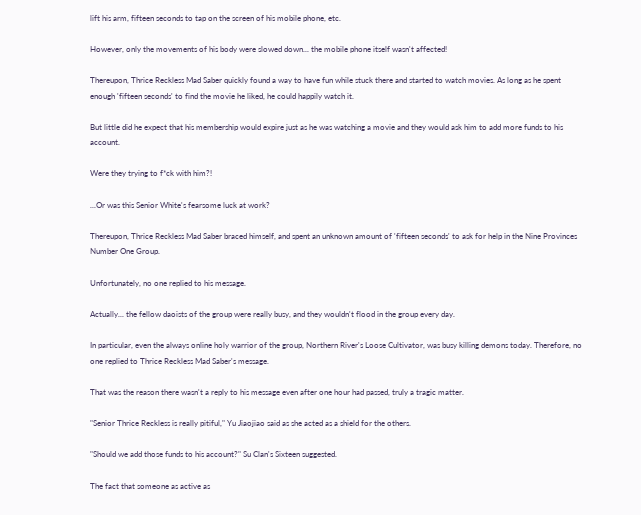lift his arm, fifteen seconds to tap on the screen of his mobile phone, etc.

However, only the movements of his body were slowed down... the mobile phone itself wasn't affected!

Thereupon, Thrice Reckless Mad Saber quickly found a way to have fun while stuck there and started to watch movies. As long as he spent enough 'fifteen seconds' to find the movie he liked, he could happily watch it.

But little did he expect that his membership would expire just as he was watching a movie and they would ask him to add more funds to his account.

Were they trying to f*ck with him?!

...Or was this Senior White's fearsome luck at work?

Thereupon, Thrice Reckless Mad Saber braced himself, and spent an unknown amount of 'fifteen seconds' to ask for help in the Nine Provinces Number One Group.

Unfortunately, no one replied to his message.

Actually... the fellow daoists of the group were really busy, and they wouldn't flood in the group every day.

In particular, even the always online holy warrior of the group, Northern River's Loose Cultivator, was busy killing demons today. Therefore, no one replied to Thrice Reckless Mad Saber's message.

That was the reason there wasn't a reply to his message even after one hour had passed, truly a tragic matter.

"Senior Thrice Reckless is really pitiful," Yu Jiaojiao said as she acted as a shield for the others.

"Should we add those funds to his account?" Su Clan's Sixteen suggested.

The fact that someone as active as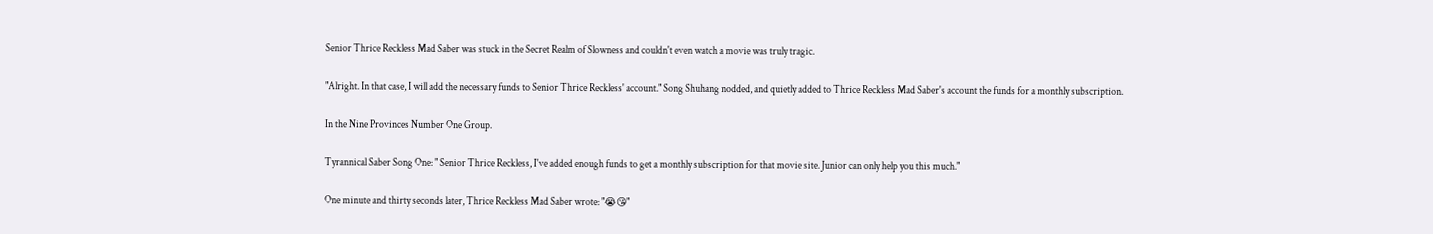Senior Thrice Reckless Mad Saber was stuck in the Secret Realm of Slowness and couldn't even watch a movie was truly tragic.

"Alright. In that case, I will add the necessary funds to Senior Thrice Reckless' account." Song Shuhang nodded, and quietly added to Thrice Reckless Mad Saber's account the funds for a monthly subscription.

In the Nine Provinces Number One Group.

Tyrannical Saber Song One: " Senior Thrice Reckless, I've added enough funds to get a monthly subscription for that movie site. Junior can only help you this much."

One minute and thirty seconds later, Thrice Reckless Mad Saber wrote: "😭😘"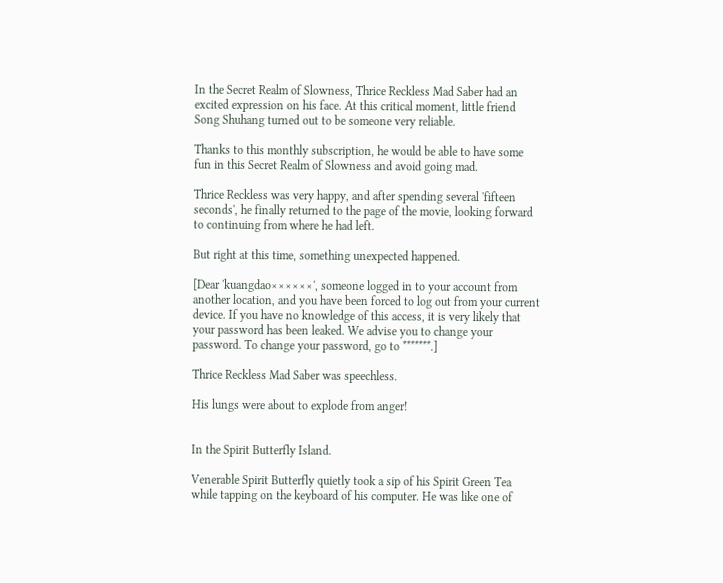In the Secret Realm of Slowness, Thrice Reckless Mad Saber had an excited expression on his face. At this critical moment, little friend Song Shuhang turned out to be someone very reliable.

Thanks to this monthly subscription, he would be able to have some fun in this Secret Realm of Slowness and avoid going mad.

Thrice Reckless was very happy, and after spending several 'fifteen seconds', he finally returned to the page of the movie, looking forward to continuing from where he had left.

But right at this time, something unexpected happened.

[Dear 'kuangdao××××××', someone logged in to your account from another location, and you have been forced to log out from your current device. If you have no knowledge of this access, it is very likely that your password has been leaked. We advise you to change your password. To change your password, go to *******.]

Thrice Reckless Mad Saber was speechless.

His lungs were about to explode from anger!


In the Spirit Butterfly Island.

Venerable Spirit Butterfly quietly took a sip of his Spirit Green Tea while tapping on the keyboard of his computer. He was like one of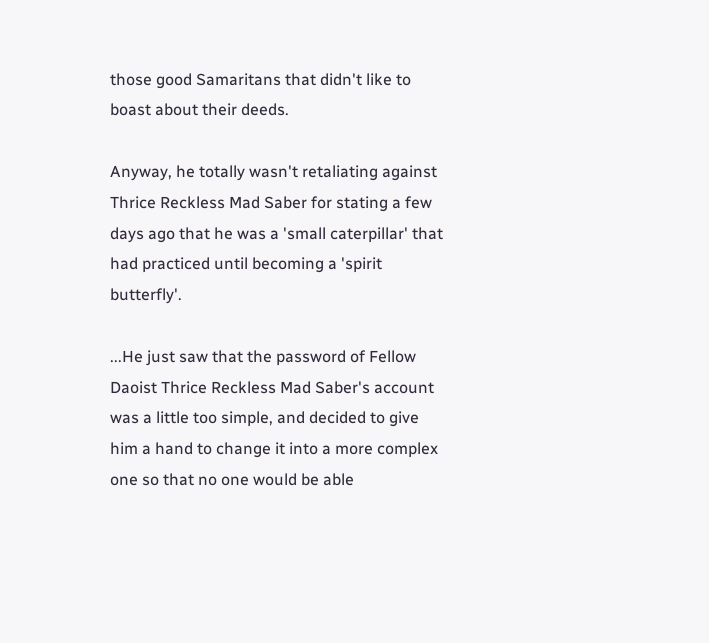those good Samaritans that didn't like to boast about their deeds.

Anyway, he totally wasn't retaliating against Thrice Reckless Mad Saber for stating a few days ago that he was a 'small caterpillar' that had practiced until becoming a 'spirit butterfly'.

...He just saw that the password of Fellow Daoist Thrice Reckless Mad Saber's account was a little too simple, and decided to give him a hand to change it into a more complex one so that no one would be able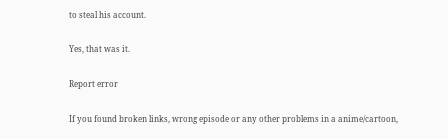to steal his account.

Yes, that was it.

Report error

If you found broken links, wrong episode or any other problems in a anime/cartoon,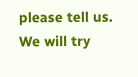please tell us. We will try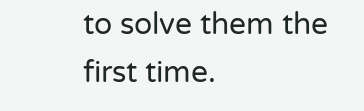to solve them the first time.